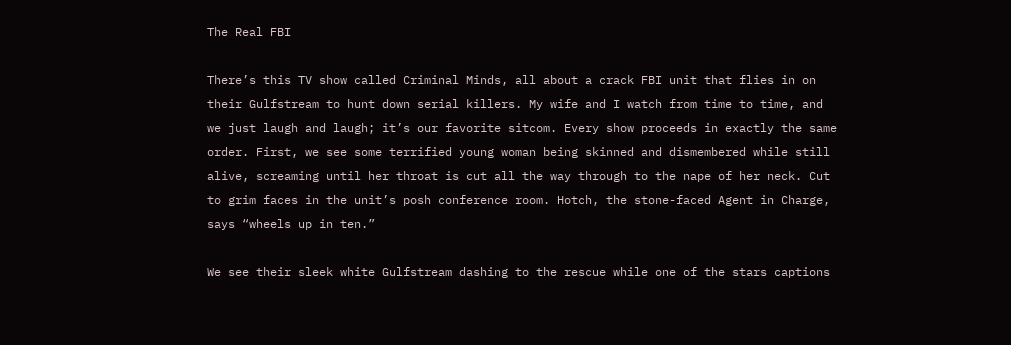The Real FBI

There’s this TV show called Criminal Minds, all about a crack FBI unit that flies in on their Gulfstream to hunt down serial killers. My wife and I watch from time to time, and we just laugh and laugh; it’s our favorite sitcom. Every show proceeds in exactly the same order. First, we see some terrified young woman being skinned and dismembered while still alive, screaming until her throat is cut all the way through to the nape of her neck. Cut to grim faces in the unit’s posh conference room. Hotch, the stone-faced Agent in Charge, says “wheels up in ten.”

We see their sleek white Gulfstream dashing to the rescue while one of the stars captions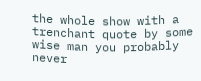the whole show with a trenchant quote by some wise man you probably never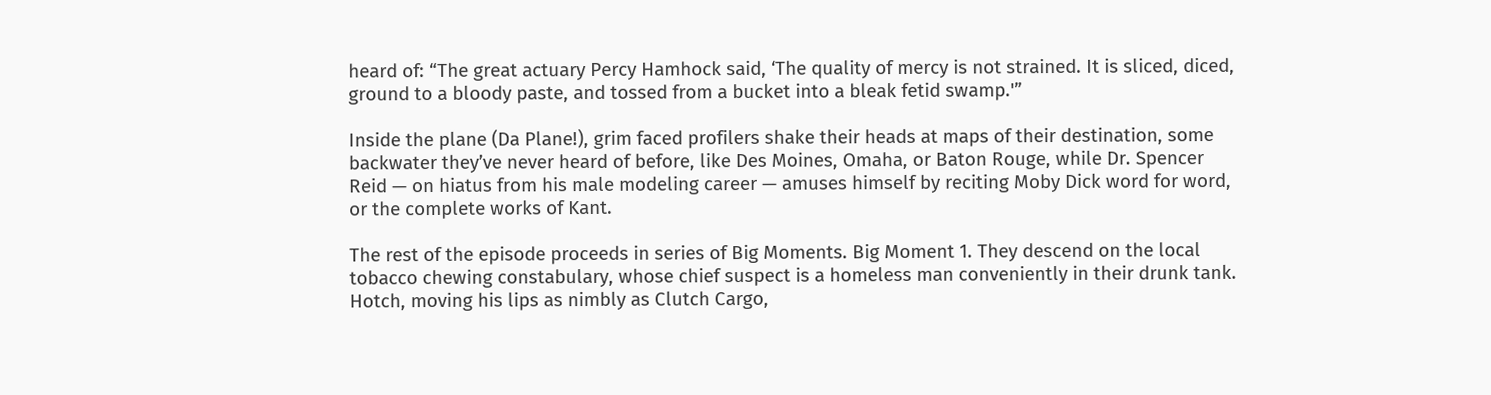heard of: “The great actuary Percy Hamhock said, ‘The quality of mercy is not strained. It is sliced, diced, ground to a bloody paste, and tossed from a bucket into a bleak fetid swamp.'”

Inside the plane (Da Plane!), grim faced profilers shake their heads at maps of their destination, some backwater they’ve never heard of before, like Des Moines, Omaha, or Baton Rouge, while Dr. Spencer Reid — on hiatus from his male modeling career — amuses himself by reciting Moby Dick word for word, or the complete works of Kant.

The rest of the episode proceeds in series of Big Moments. Big Moment 1. They descend on the local tobacco chewing constabulary, whose chief suspect is a homeless man conveniently in their drunk tank. Hotch, moving his lips as nimbly as Clutch Cargo,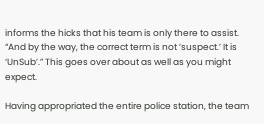informs the hicks that his team is only there to assist. “And by the way, the correct term is not ‘suspect.’ It is ‘UnSub’.” This goes over about as well as you might expect.

Having appropriated the entire police station, the team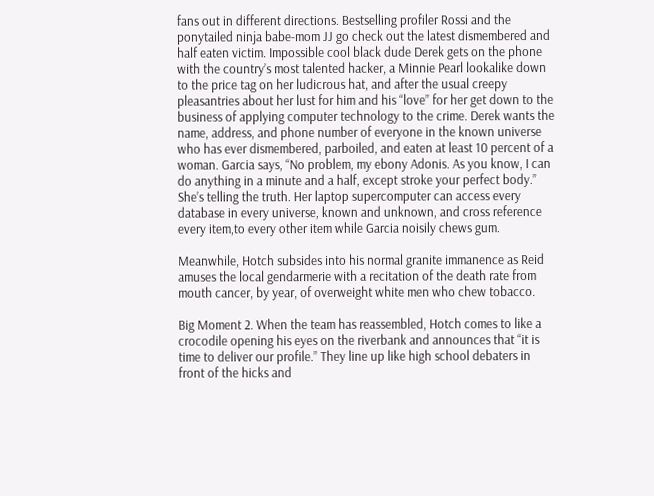fans out in different directions. Bestselling profiler Rossi and the ponytailed ninja babe-mom JJ go check out the latest dismembered and half eaten victim. Impossible cool black dude Derek gets on the phone with the country’s most talented hacker, a Minnie Pearl lookalike down to the price tag on her ludicrous hat, and after the usual creepy pleasantries about her lust for him and his “love” for her get down to the business of applying computer technology to the crime. Derek wants the name, address, and phone number of everyone in the known universe who has ever dismembered, parboiled, and eaten at least 10 percent of a woman. Garcia says, “No problem, my ebony Adonis. As you know, I can do anything in a minute and a half, except stroke your perfect body.” She’s telling the truth. Her laptop supercomputer can access every database in every universe, known and unknown, and cross reference every item,to every other item while Garcia noisily chews gum.

Meanwhile, Hotch subsides into his normal granite immanence as Reid amuses the local gendarmerie with a recitation of the death rate from mouth cancer, by year, of overweight white men who chew tobacco.

Big Moment 2. When the team has reassembled, Hotch comes to like a crocodile opening his eyes on the riverbank and announces that “it is time to deliver our profile.” They line up like high school debaters in front of the hicks and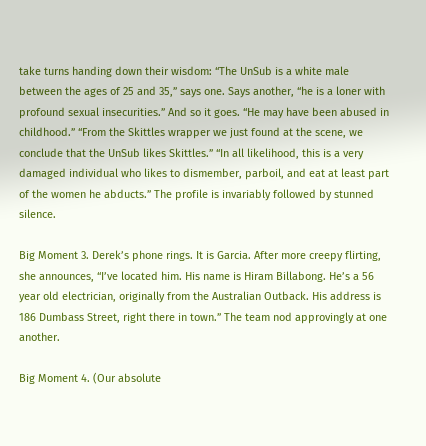take turns handing down their wisdom: “The UnSub is a white male between the ages of 25 and 35,” says one. Says another, “he is a loner with profound sexual insecurities.” And so it goes. “He may have been abused in childhood.” “From the Skittles wrapper we just found at the scene, we conclude that the UnSub likes Skittles.” “In all likelihood, this is a very damaged individual who likes to dismember, parboil, and eat at least part of the women he abducts.” The profile is invariably followed by stunned silence.

Big Moment 3. Derek’s phone rings. It is Garcia. After more creepy flirting, she announces, “I’ve located him. His name is Hiram Billabong. He’s a 56 year old electrician, originally from the Australian Outback. His address is 186 Dumbass Street, right there in town.” The team nod approvingly at one another.

Big Moment 4. (Our absolute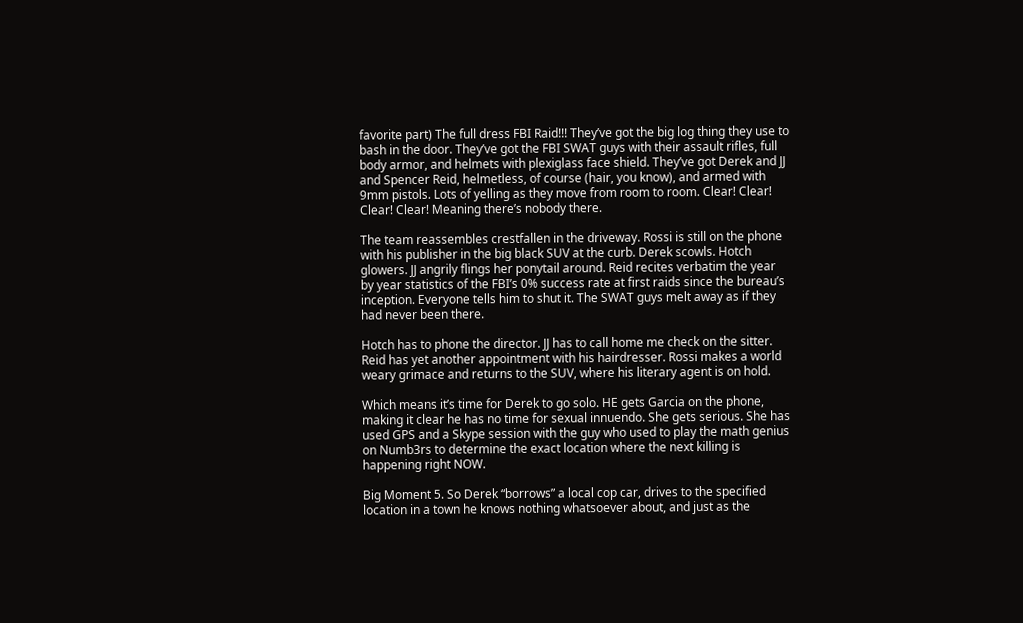favorite part) The full dress FBI Raid!!! They’ve got the big log thing they use to bash in the door. They’ve got the FBI SWAT guys with their assault rifles, full body armor, and helmets with plexiglass face shield. They’ve got Derek and JJ and Spencer Reid, helmetless, of course (hair, you know), and armed with 9mm pistols. Lots of yelling as they move from room to room. Clear! Clear! Clear! Clear! Meaning there’s nobody there.

The team reassembles crestfallen in the driveway. Rossi is still on the phone with his publisher in the big black SUV at the curb. Derek scowls. Hotch glowers. JJ angrily flings her ponytail around. Reid recites verbatim the year by year statistics of the FBI’s 0% success rate at first raids since the bureau’s inception. Everyone tells him to shut it. The SWAT guys melt away as if they had never been there.

Hotch has to phone the director. JJ has to call home me check on the sitter. Reid has yet another appointment with his hairdresser. Rossi makes a world weary grimace and returns to the SUV, where his literary agent is on hold.

Which means it’s time for Derek to go solo. HE gets Garcia on the phone, making it clear he has no time for sexual innuendo. She gets serious. She has used GPS and a Skype session with the guy who used to play the math genius on Numb3rs to determine the exact location where the next killing is happening right NOW.

Big Moment 5. So Derek “borrows” a local cop car, drives to the specified location in a town he knows nothing whatsoever about, and just as the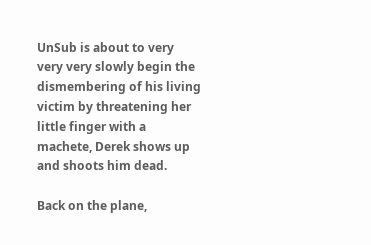UnSub is about to very very very slowly begin the dismembering of his living victim by threatening her little finger with a machete, Derek shows up and shoots him dead.

Back on the plane,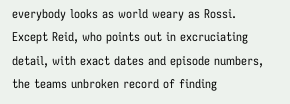everybody looks as world weary as Rossi. Except Reid, who points out in excruciating detail, with exact dates and episode numbers, the teams unbroken record of finding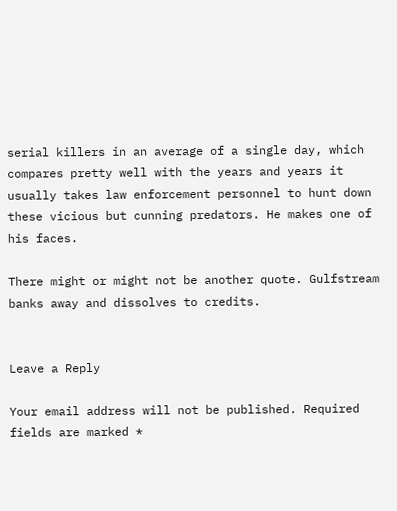serial killers in an average of a single day, which compares pretty well with the years and years it usually takes law enforcement personnel to hunt down these vicious but cunning predators. He makes one of his faces.

There might or might not be another quote. Gulfstream banks away and dissolves to credits.


Leave a Reply

Your email address will not be published. Required fields are marked *